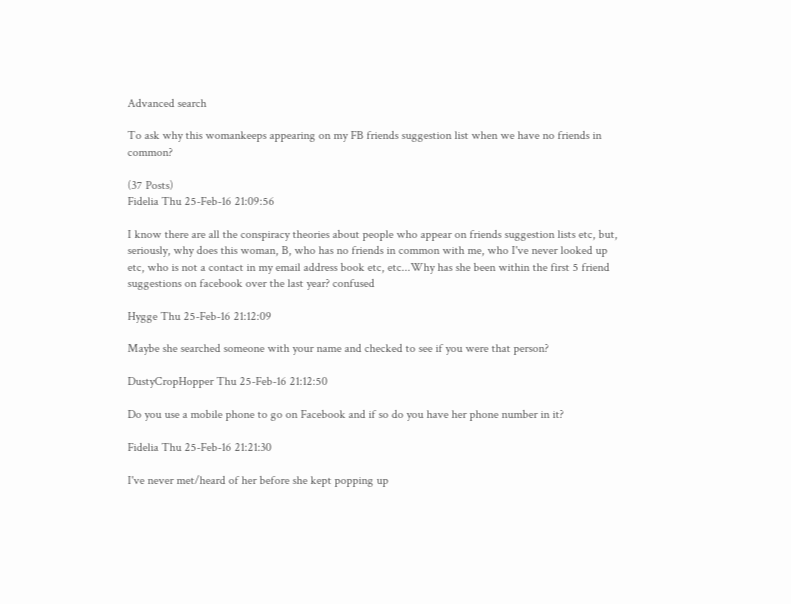Advanced search

To ask why this womankeeps appearing on my FB friends suggestion list when we have no friends in common?

(37 Posts)
Fidelia Thu 25-Feb-16 21:09:56

I know there are all the conspiracy theories about people who appear on friends suggestion lists etc, but, seriously, why does this woman, B, who has no friends in common with me, who I've never looked up etc, who is not a contact in my email address book etc, etc...Why has she been within the first 5 friend suggestions on facebook over the last year? confused

Hygge Thu 25-Feb-16 21:12:09

Maybe she searched someone with your name and checked to see if you were that person?

DustyCropHopper Thu 25-Feb-16 21:12:50

Do you use a mobile phone to go on Facebook and if so do you have her phone number in it?

Fidelia Thu 25-Feb-16 21:21:30

I've never met/heard of her before she kept popping up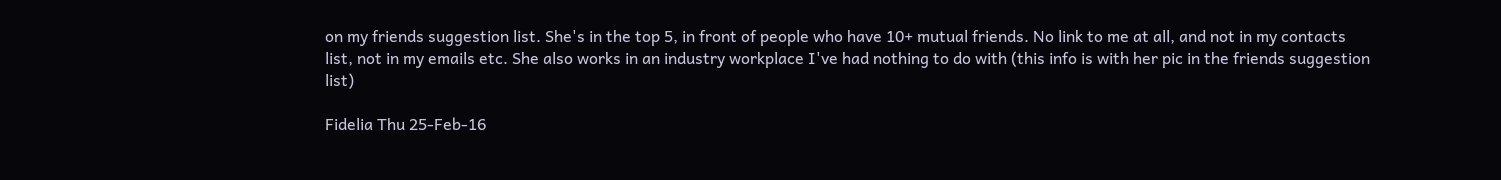on my friends suggestion list. She's in the top 5, in front of people who have 10+ mutual friends. No link to me at all, and not in my contacts list, not in my emails etc. She also works in an industry workplace I've had nothing to do with (this info is with her pic in the friends suggestion list)

Fidelia Thu 25-Feb-16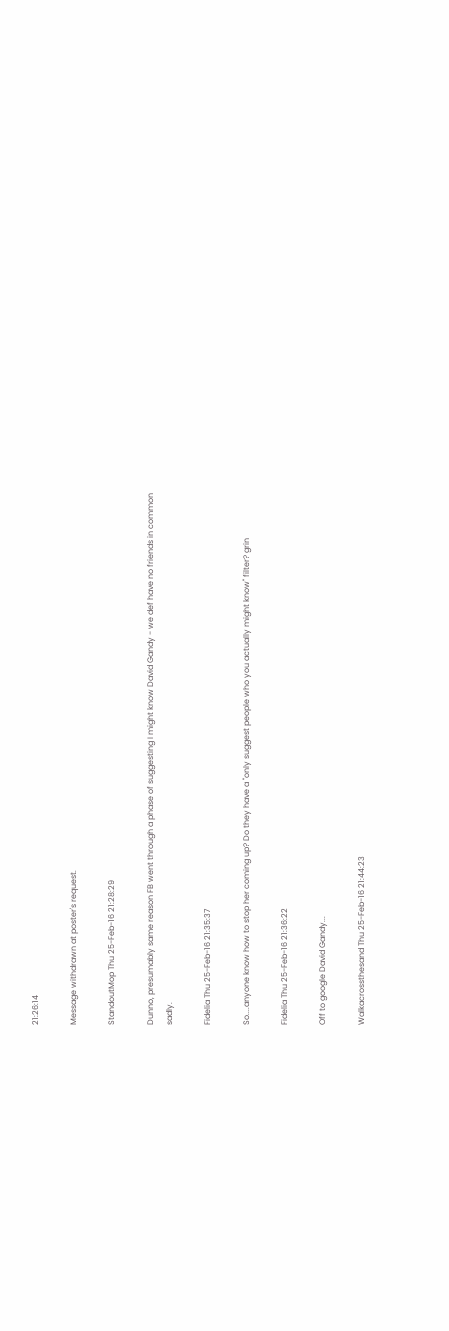21:26:14

Message withdrawn at poster's request.

StandoutMop Thu 25-Feb-16 21:28:29

Dunno, presumably same reason FB went through a phase of suggesting I might know David Gandy - we def have no friends in common sadly.

Fidelia Thu 25-Feb-16 21:35:37

So....anyone know how to stop her coming up? Do they have a "only suggest people who you actually might know" filter? grin

Fidelia Thu 25-Feb-16 21:36:22

Off to google David Gandy...

Walkacrossthesand Thu 25-Feb-16 21:44:23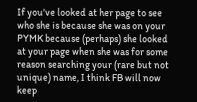If you've looked at her page to see who she is because she was on your PYMK because (perhaps) she looked at your page when she was for some reason searching your (rare but not unique) name, I think FB will now keep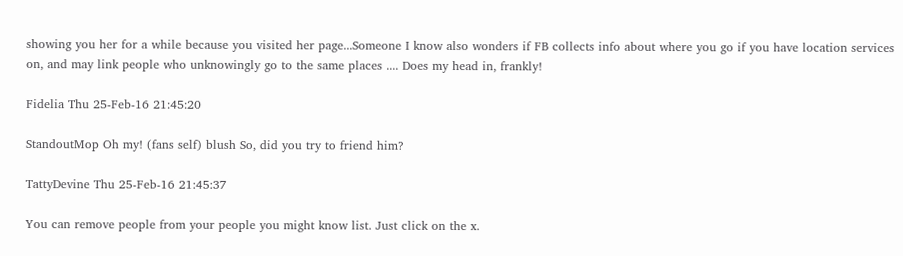showing you her for a while because you visited her page...Someone I know also wonders if FB collects info about where you go if you have location services on, and may link people who unknowingly go to the same places .... Does my head in, frankly!

Fidelia Thu 25-Feb-16 21:45:20

StandoutMop Oh my! (fans self) blush So, did you try to friend him?

TattyDevine Thu 25-Feb-16 21:45:37

You can remove people from your people you might know list. Just click on the x.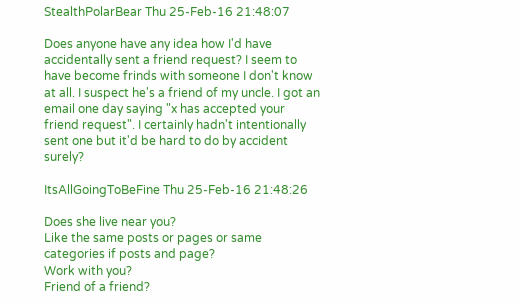StealthPolarBear Thu 25-Feb-16 21:48:07

Does anyone have any idea how I'd have accidentally sent a friend request? I seem to have become frinds with someone I don't know at all. I suspect he's a friend of my uncle. I got an email one day saying "x has accepted your friend request". I certainly hadn't intentionally sent one but it'd be hard to do by accident surely?

ItsAllGoingToBeFine Thu 25-Feb-16 21:48:26

Does she live near you?
Like the same posts or pages or same categories if posts and page?
Work with you?
Friend of a friend?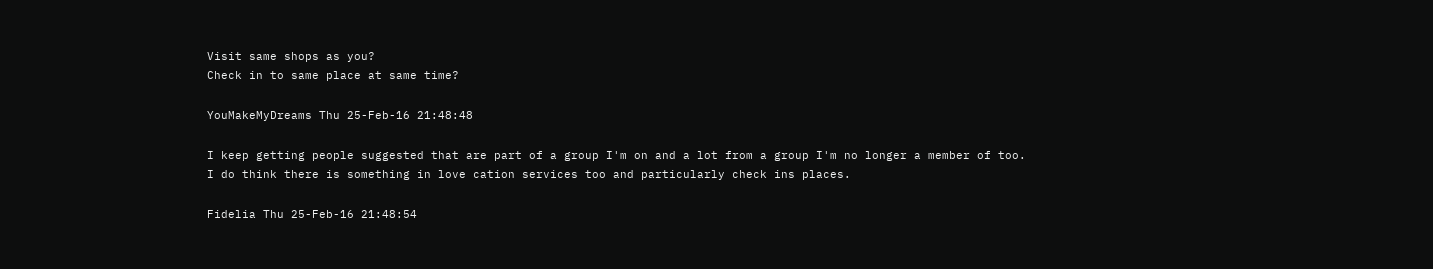Visit same shops as you?
Check in to same place at same time?

YouMakeMyDreams Thu 25-Feb-16 21:48:48

I keep getting people suggested that are part of a group I'm on and a lot from a group I'm no longer a member of too.
I do think there is something in love cation services too and particularly check ins places.

Fidelia Thu 25-Feb-16 21:48:54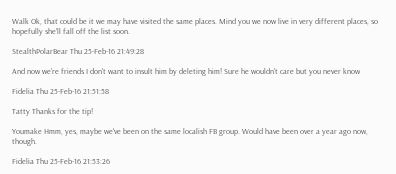Walk Ok, that could be it we may have visited the same places. Mind you we now live in very different places, so hopefully she'll fall off the list soon.

StealthPolarBear Thu 25-Feb-16 21:49:28

And now we're friends I don't want to insult him by deleting him! Sure he wouldn't care but you never know

Fidelia Thu 25-Feb-16 21:51:58

Tatty Thanks for the tip!

Youmake Hmm, yes, maybe we've been on the same localish FB group. Would have been over a year ago now, though.

Fidelia Thu 25-Feb-16 21:53:26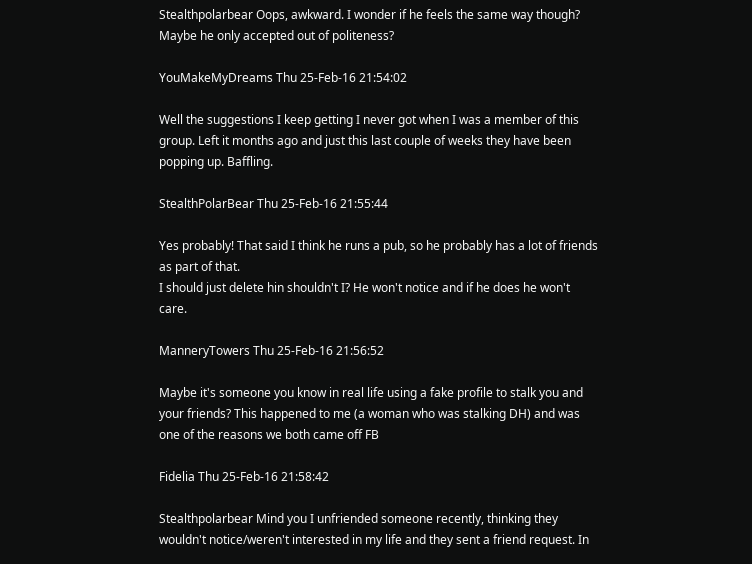Stealthpolarbear Oops, awkward. I wonder if he feels the same way though? Maybe he only accepted out of politeness?

YouMakeMyDreams Thu 25-Feb-16 21:54:02

Well the suggestions I keep getting I never got when I was a member of this group. Left it months ago and just this last couple of weeks they have been popping up. Baffling.

StealthPolarBear Thu 25-Feb-16 21:55:44

Yes probably! That said I think he runs a pub, so he probably has a lot of friends as part of that.
I should just delete hin shouldn't I? He won't notice and if he does he won't care.

ManneryTowers Thu 25-Feb-16 21:56:52

Maybe it's someone you know in real life using a fake profile to stalk you and your friends? This happened to me (a woman who was stalking DH) and was one of the reasons we both came off FB

Fidelia Thu 25-Feb-16 21:58:42

Stealthpolarbear Mind you I unfriended someone recently, thinking they wouldn't notice/weren't interested in my life and they sent a friend request. In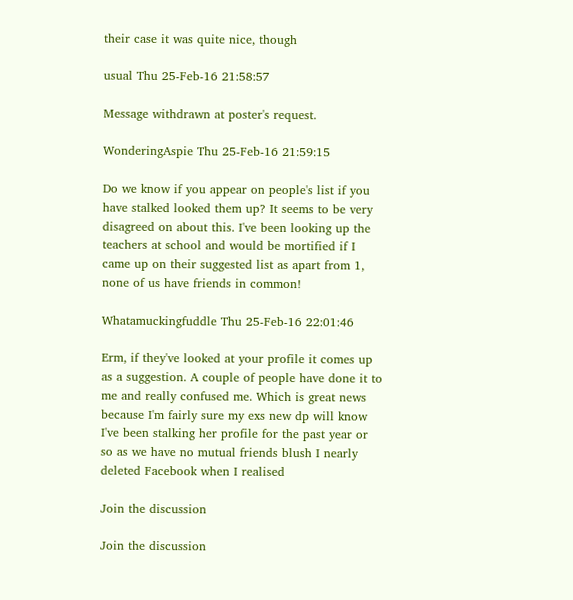their case it was quite nice, though

usual Thu 25-Feb-16 21:58:57

Message withdrawn at poster's request.

WonderingAspie Thu 25-Feb-16 21:59:15

Do we know if you appear on people's list if you have stalked looked them up? It seems to be very disagreed on about this. I've been looking up the teachers at school and would be mortified if I came up on their suggested list as apart from 1, none of us have friends in common!

Whatamuckingfuddle Thu 25-Feb-16 22:01:46

Erm, if they've looked at your profile it comes up as a suggestion. A couple of people have done it to me and really confused me. Which is great news because I'm fairly sure my exs new dp will know I've been stalking her profile for the past year or so as we have no mutual friends blush I nearly deleted Facebook when I realised

Join the discussion

Join the discussion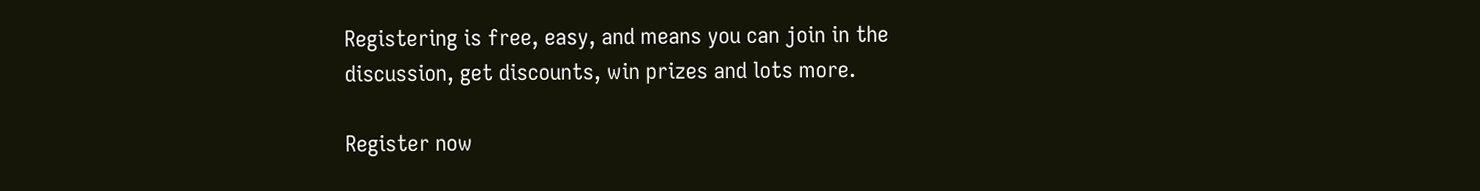Registering is free, easy, and means you can join in the discussion, get discounts, win prizes and lots more.

Register now